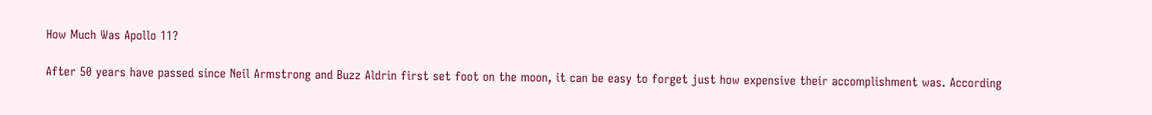How Much Was Apollo 11?

After 50 years have passed since Neil Armstrong and Buzz Aldrin first set foot on the moon, it can be easy to forget just how expensive their accomplishment was. According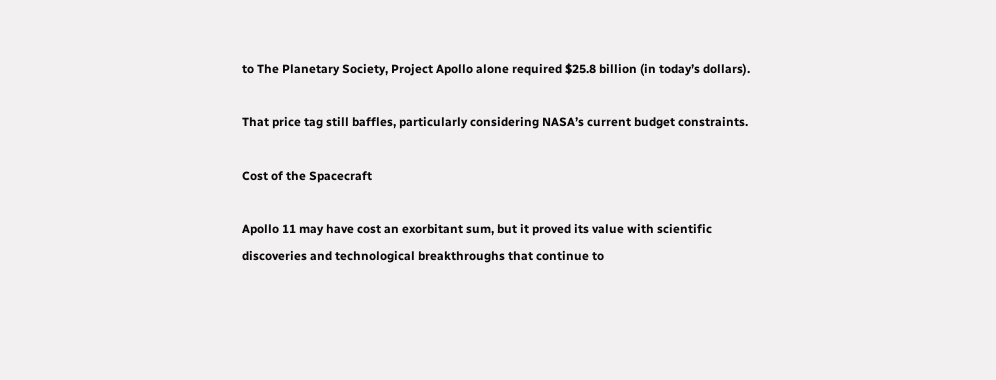to The Planetary Society, Project Apollo alone required $25.8 billion (in today’s dollars).

That price tag still baffles, particularly considering NASA’s current budget constraints.

Cost of the Spacecraft

Apollo 11 may have cost an exorbitant sum, but it proved its value with scientific discoveries and technological breakthroughs that continue to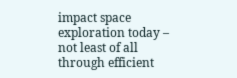impact space exploration today – not least of all through efficient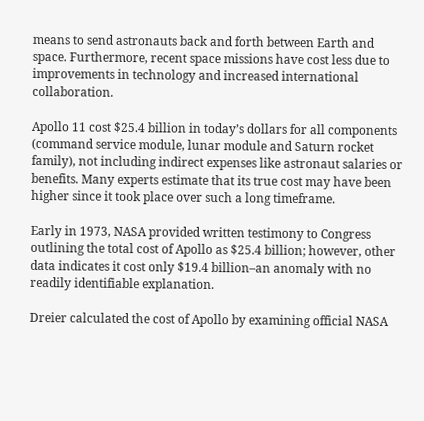means to send astronauts back and forth between Earth and space. Furthermore, recent space missions have cost less due to improvements in technology and increased international collaboration.

Apollo 11 cost $25.4 billion in today’s dollars for all components (command service module, lunar module and Saturn rocket family), not including indirect expenses like astronaut salaries or benefits. Many experts estimate that its true cost may have been higher since it took place over such a long timeframe.

Early in 1973, NASA provided written testimony to Congress outlining the total cost of Apollo as $25.4 billion; however, other data indicates it cost only $19.4 billion–an anomaly with no readily identifiable explanation.

Dreier calculated the cost of Apollo by examining official NASA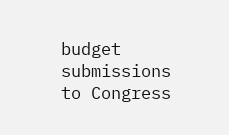budget submissions to Congress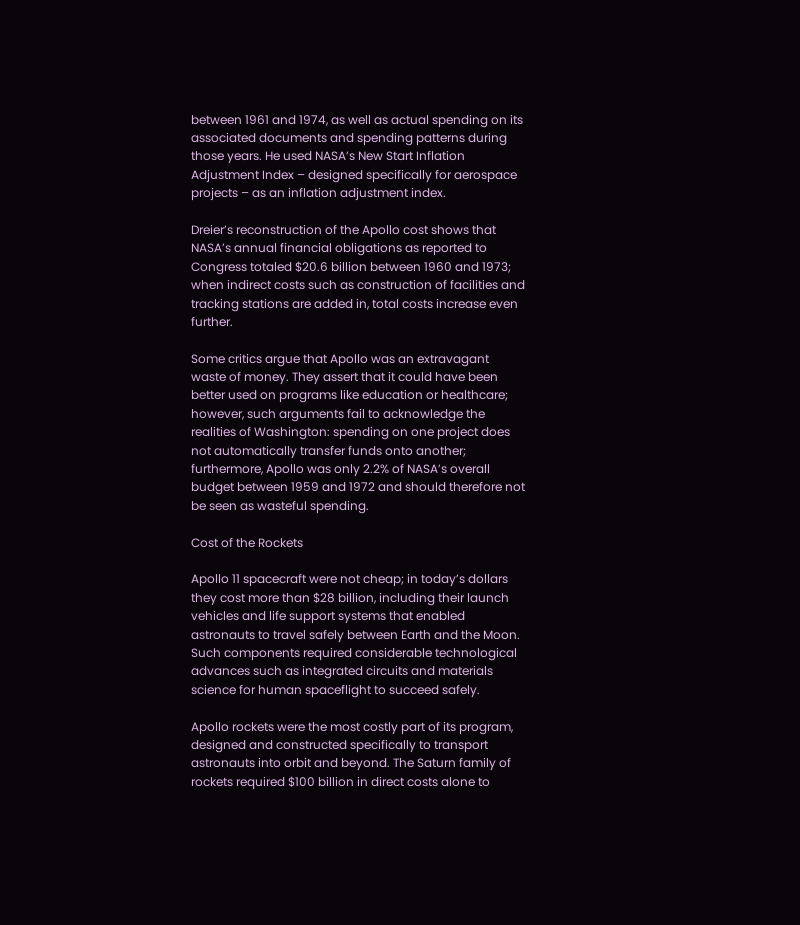between 1961 and 1974, as well as actual spending on its associated documents and spending patterns during those years. He used NASA’s New Start Inflation Adjustment Index – designed specifically for aerospace projects – as an inflation adjustment index.

Dreier’s reconstruction of the Apollo cost shows that NASA’s annual financial obligations as reported to Congress totaled $20.6 billion between 1960 and 1973; when indirect costs such as construction of facilities and tracking stations are added in, total costs increase even further.

Some critics argue that Apollo was an extravagant waste of money. They assert that it could have been better used on programs like education or healthcare; however, such arguments fail to acknowledge the realities of Washington: spending on one project does not automatically transfer funds onto another; furthermore, Apollo was only 2.2% of NASA’s overall budget between 1959 and 1972 and should therefore not be seen as wasteful spending.

Cost of the Rockets

Apollo 11 spacecraft were not cheap; in today’s dollars they cost more than $28 billion, including their launch vehicles and life support systems that enabled astronauts to travel safely between Earth and the Moon. Such components required considerable technological advances such as integrated circuits and materials science for human spaceflight to succeed safely.

Apollo rockets were the most costly part of its program, designed and constructed specifically to transport astronauts into orbit and beyond. The Saturn family of rockets required $100 billion in direct costs alone to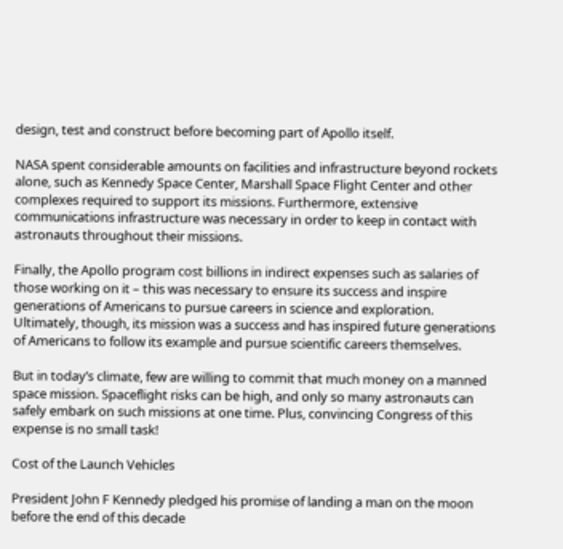design, test and construct before becoming part of Apollo itself.

NASA spent considerable amounts on facilities and infrastructure beyond rockets alone, such as Kennedy Space Center, Marshall Space Flight Center and other complexes required to support its missions. Furthermore, extensive communications infrastructure was necessary in order to keep in contact with astronauts throughout their missions.

Finally, the Apollo program cost billions in indirect expenses such as salaries of those working on it – this was necessary to ensure its success and inspire generations of Americans to pursue careers in science and exploration. Ultimately, though, its mission was a success and has inspired future generations of Americans to follow its example and pursue scientific careers themselves.

But in today’s climate, few are willing to commit that much money on a manned space mission. Spaceflight risks can be high, and only so many astronauts can safely embark on such missions at one time. Plus, convincing Congress of this expense is no small task!

Cost of the Launch Vehicles

President John F Kennedy pledged his promise of landing a man on the moon before the end of this decade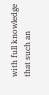with full knowledge that such an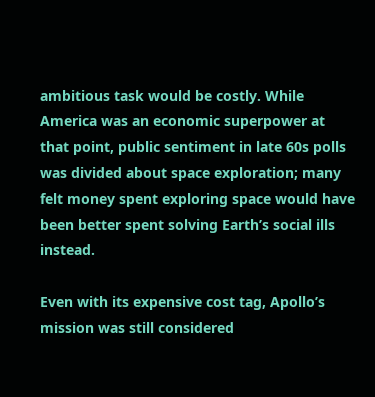ambitious task would be costly. While America was an economic superpower at that point, public sentiment in late 60s polls was divided about space exploration; many felt money spent exploring space would have been better spent solving Earth’s social ills instead.

Even with its expensive cost tag, Apollo’s mission was still considered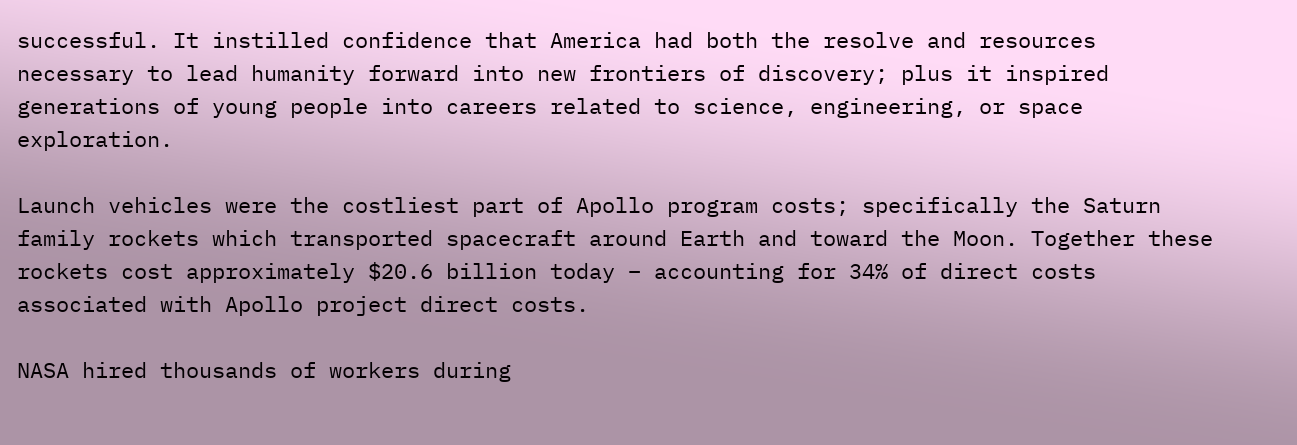successful. It instilled confidence that America had both the resolve and resources necessary to lead humanity forward into new frontiers of discovery; plus it inspired generations of young people into careers related to science, engineering, or space exploration.

Launch vehicles were the costliest part of Apollo program costs; specifically the Saturn family rockets which transported spacecraft around Earth and toward the Moon. Together these rockets cost approximately $20.6 billion today – accounting for 34% of direct costs associated with Apollo project direct costs.

NASA hired thousands of workers during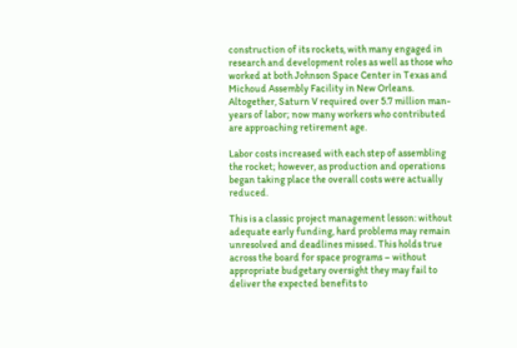construction of its rockets, with many engaged in research and development roles as well as those who worked at both Johnson Space Center in Texas and Michoud Assembly Facility in New Orleans. Altogether, Saturn V required over 5.7 million man-years of labor; now many workers who contributed are approaching retirement age.

Labor costs increased with each step of assembling the rocket; however, as production and operations began taking place the overall costs were actually reduced.

This is a classic project management lesson: without adequate early funding, hard problems may remain unresolved and deadlines missed. This holds true across the board for space programs – without appropriate budgetary oversight they may fail to deliver the expected benefits to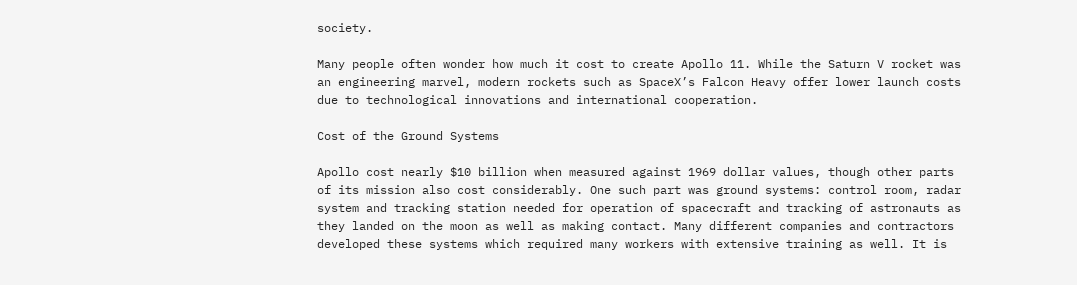society.

Many people often wonder how much it cost to create Apollo 11. While the Saturn V rocket was an engineering marvel, modern rockets such as SpaceX’s Falcon Heavy offer lower launch costs due to technological innovations and international cooperation.

Cost of the Ground Systems

Apollo cost nearly $10 billion when measured against 1969 dollar values, though other parts of its mission also cost considerably. One such part was ground systems: control room, radar system and tracking station needed for operation of spacecraft and tracking of astronauts as they landed on the moon as well as making contact. Many different companies and contractors developed these systems which required many workers with extensive training as well. It is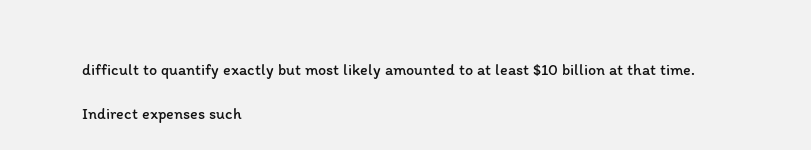difficult to quantify exactly but most likely amounted to at least $10 billion at that time.

Indirect expenses such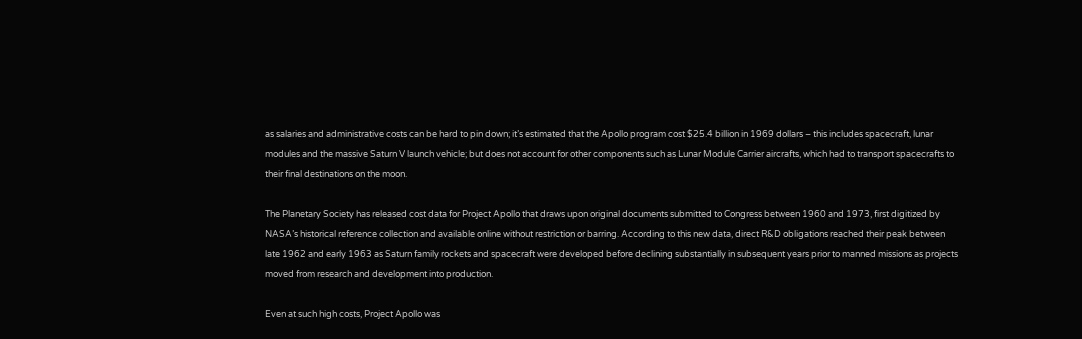as salaries and administrative costs can be hard to pin down; it’s estimated that the Apollo program cost $25.4 billion in 1969 dollars – this includes spacecraft, lunar modules and the massive Saturn V launch vehicle; but does not account for other components such as Lunar Module Carrier aircrafts, which had to transport spacecrafts to their final destinations on the moon.

The Planetary Society has released cost data for Project Apollo that draws upon original documents submitted to Congress between 1960 and 1973, first digitized by NASA’s historical reference collection and available online without restriction or barring. According to this new data, direct R&D obligations reached their peak between late 1962 and early 1963 as Saturn family rockets and spacecraft were developed before declining substantially in subsequent years prior to manned missions as projects moved from research and development into production.

Even at such high costs, Project Apollo was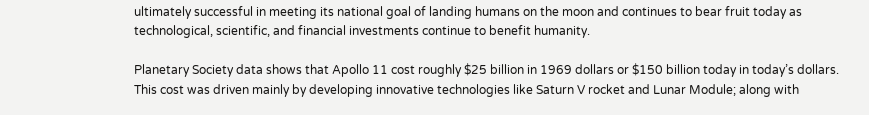ultimately successful in meeting its national goal of landing humans on the moon and continues to bear fruit today as technological, scientific, and financial investments continue to benefit humanity.

Planetary Society data shows that Apollo 11 cost roughly $25 billion in 1969 dollars or $150 billion today in today’s dollars. This cost was driven mainly by developing innovative technologies like Saturn V rocket and Lunar Module; along with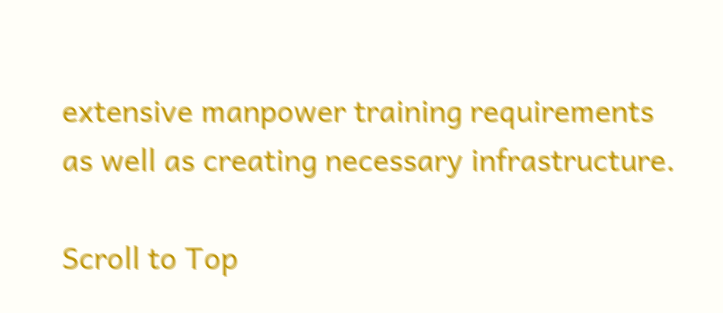extensive manpower training requirements as well as creating necessary infrastructure.

Scroll to Top